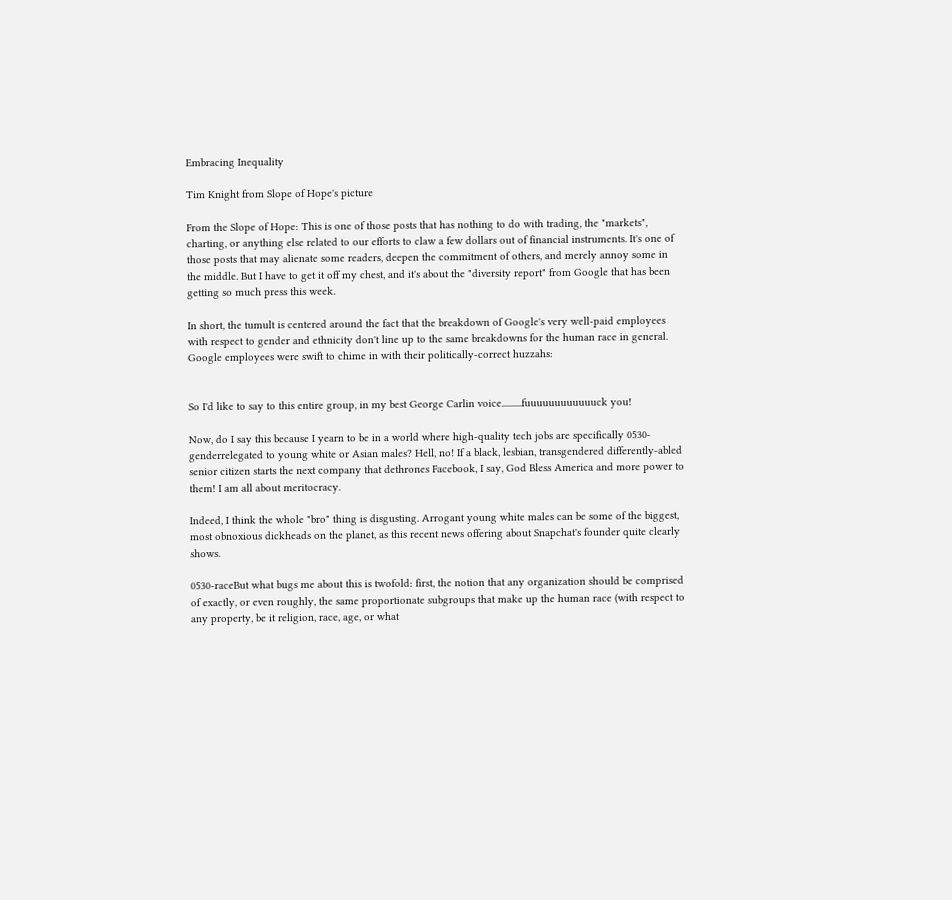Embracing Inequality

Tim Knight from Slope of Hope's picture

From the Slope of Hope: This is one of those posts that has nothing to do with trading, the "markets", charting, or anything else related to our efforts to claw a few dollars out of financial instruments. It's one of those posts that may alienate some readers, deepen the commitment of others, and merely annoy some in the middle. But I have to get it off my chest, and it's about the "diversity report" from Google that has been getting so much press this week.

In short, the tumult is centered around the fact that the breakdown of Google's very well-paid employees with respect to gender and ethnicity don't line up to the same breakdowns for the human race in general. Google employees were swift to chime in with their politically-correct huzzahs:


So I'd like to say to this entire group, in my best George Carlin voice..........fuuuuuuuuuuuuck you!

Now, do I say this because I yearn to be in a world where high-quality tech jobs are specifically 0530-genderrelegated to young white or Asian males? Hell, no! If a black, lesbian, transgendered differently-abled senior citizen starts the next company that dethrones Facebook, I say, God Bless America and more power to them! I am all about meritocracy.

Indeed, I think the whole "bro" thing is disgusting. Arrogant young white males can be some of the biggest, most obnoxious dickheads on the planet, as this recent news offering about Snapchat's founder quite clearly shows.

0530-raceBut what bugs me about this is twofold: first, the notion that any organization should be comprised of exactly, or even roughly, the same proportionate subgroups that make up the human race (with respect to any property, be it religion, race, age, or what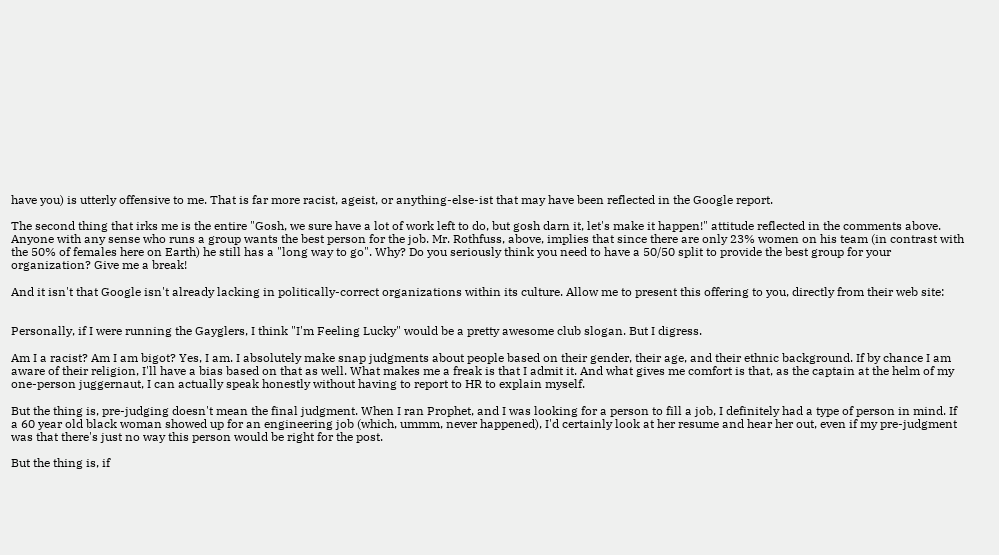have you) is utterly offensive to me. That is far more racist, ageist, or anything-else-ist that may have been reflected in the Google report.

The second thing that irks me is the entire "Gosh, we sure have a lot of work left to do, but gosh darn it, let's make it happen!" attitude reflected in the comments above. Anyone with any sense who runs a group wants the best person for the job. Mr. Rothfuss, above, implies that since there are only 23% women on his team (in contrast with the 50% of females here on Earth) he still has a "long way to go". Why? Do you seriously think you need to have a 50/50 split to provide the best group for your organization? Give me a break!

And it isn't that Google isn't already lacking in politically-correct organizations within its culture. Allow me to present this offering to you, directly from their web site:


Personally, if I were running the Gayglers, I think "I'm Feeling Lucky" would be a pretty awesome club slogan. But I digress.

Am I a racist? Am I am bigot? Yes, I am. I absolutely make snap judgments about people based on their gender, their age, and their ethnic background. If by chance I am aware of their religion, I'll have a bias based on that as well. What makes me a freak is that I admit it. And what gives me comfort is that, as the captain at the helm of my one-person juggernaut, I can actually speak honestly without having to report to HR to explain myself.

But the thing is, pre-judging doesn't mean the final judgment. When I ran Prophet, and I was looking for a person to fill a job, I definitely had a type of person in mind. If a 60 year old black woman showed up for an engineering job (which, ummm, never happened), I'd certainly look at her resume and hear her out, even if my pre-judgment was that there's just no way this person would be right for the post.

But the thing is, if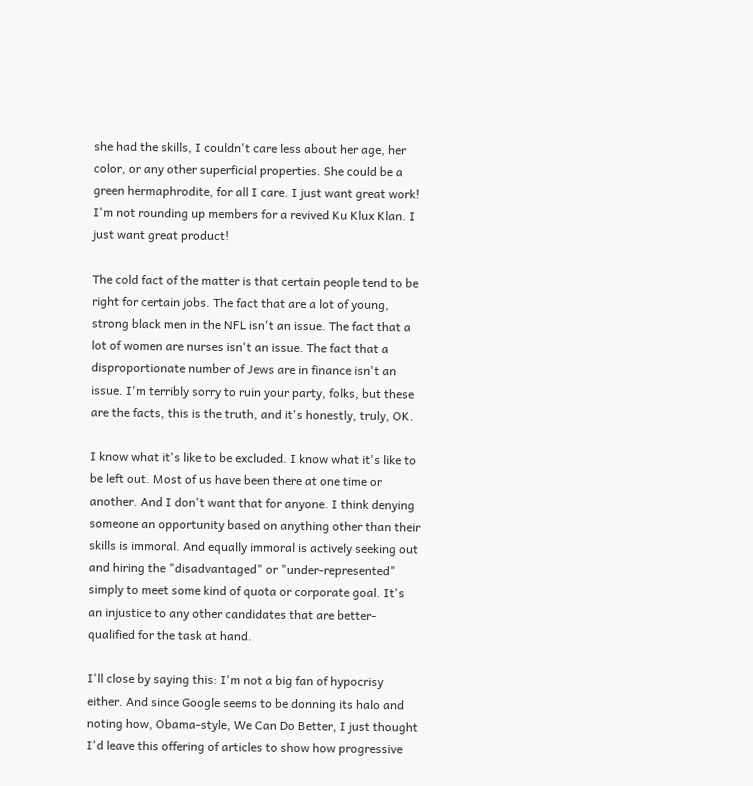she had the skills, I couldn't care less about her age, her color, or any other superficial properties. She could be a green hermaphrodite, for all I care. I just want great work! I'm not rounding up members for a revived Ku Klux Klan. I just want great product!

The cold fact of the matter is that certain people tend to be right for certain jobs. The fact that are a lot of young, strong black men in the NFL isn't an issue. The fact that a lot of women are nurses isn't an issue. The fact that a disproportionate number of Jews are in finance isn't an issue. I'm terribly sorry to ruin your party, folks, but these are the facts, this is the truth, and it's honestly, truly, OK.

I know what it's like to be excluded. I know what it's like to be left out. Most of us have been there at one time or another. And I don't want that for anyone. I think denying someone an opportunity based on anything other than their skills is immoral. And equally immoral is actively seeking out and hiring the "disadvantaged" or "under-represented" simply to meet some kind of quota or corporate goal. It's an injustice to any other candidates that are better-qualified for the task at hand.

I'll close by saying this: I'm not a big fan of hypocrisy either. And since Google seems to be donning its halo and noting how, Obama-style, We Can Do Better, I just thought I'd leave this offering of articles to show how progressive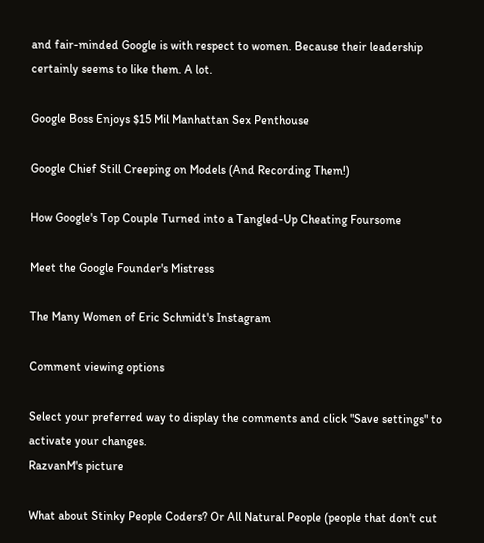and fair-minded Google is with respect to women. Because their leadership certainly seems to like them. A lot.

Google Boss Enjoys $15 Mil Manhattan Sex Penthouse

Google Chief Still Creeping on Models (And Recording Them!)

How Google's Top Couple Turned into a Tangled-Up Cheating Foursome

Meet the Google Founder's Mistress

The Many Women of Eric Schmidt's Instagram

Comment viewing options

Select your preferred way to display the comments and click "Save settings" to activate your changes.
RazvanM's picture

What about Stinky People Coders? Or All Natural People (people that don't cut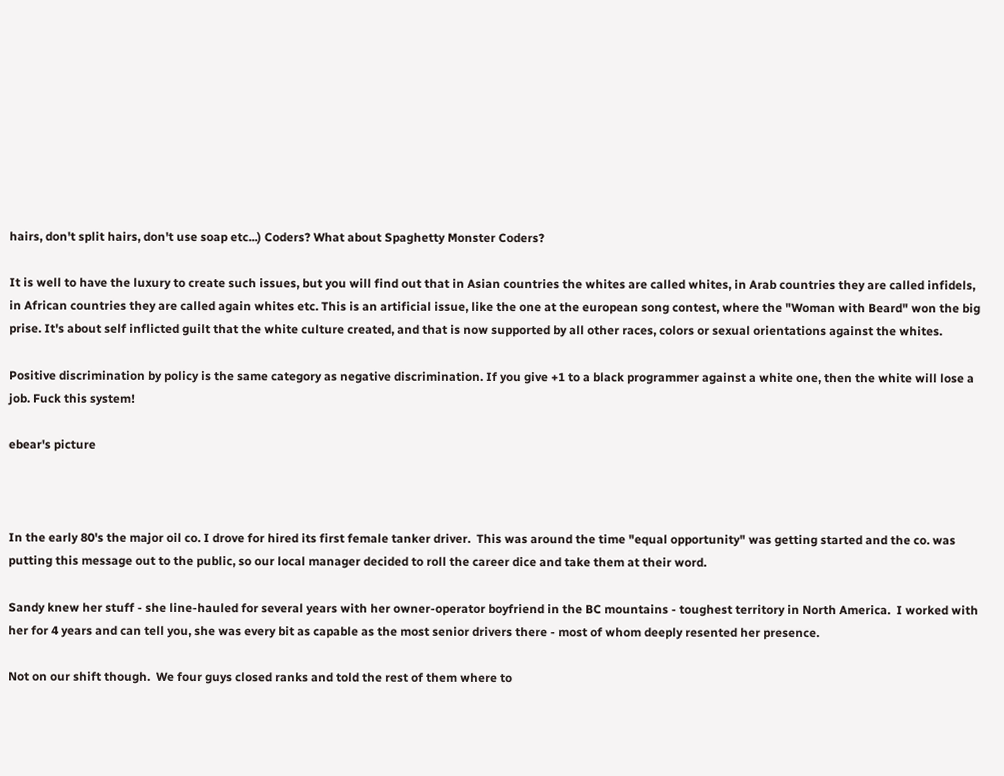hairs, don't split hairs, don't use soap etc...) Coders? What about Spaghetty Monster Coders?

It is well to have the luxury to create such issues, but you will find out that in Asian countries the whites are called whites, in Arab countries they are called infidels, in African countries they are called again whites etc. This is an artificial issue, like the one at the european song contest, where the "Woman with Beard" won the big prise. It's about self inflicted guilt that the white culture created, and that is now supported by all other races, colors or sexual orientations against the whites.

Positive discrimination by policy is the same category as negative discrimination. If you give +1 to a black programmer against a white one, then the white will lose a job. Fuck this system!

ebear's picture



In the early 80's the major oil co. I drove for hired its first female tanker driver.  This was around the time "equal opportunity" was getting started and the co. was putting this message out to the public, so our local manager decided to roll the career dice and take them at their word.

Sandy knew her stuff - she line-hauled for several years with her owner-operator boyfriend in the BC mountains - toughest territory in North America.  I worked with her for 4 years and can tell you, she was every bit as capable as the most senior drivers there - most of whom deeply resented her presence.

Not on our shift though.  We four guys closed ranks and told the rest of them where to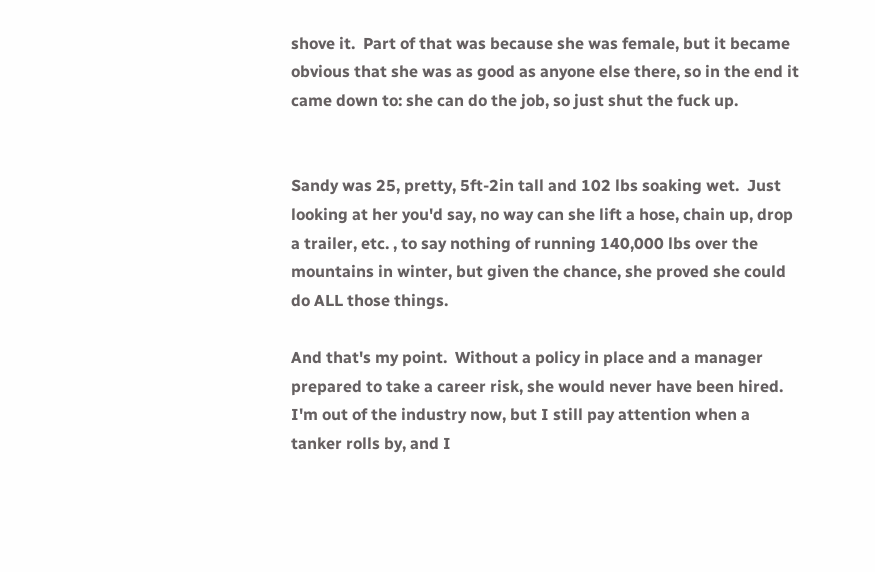shove it.  Part of that was because she was female, but it became obvious that she was as good as anyone else there, so in the end it came down to: she can do the job, so just shut the fuck up.


Sandy was 25, pretty, 5ft-2in tall and 102 lbs soaking wet.  Just looking at her you'd say, no way can she lift a hose, chain up, drop a trailer, etc. , to say nothing of running 140,000 lbs over the mountains in winter, but given the chance, she proved she could do ALL those things.

And that's my point.  Without a policy in place and a manager prepared to take a career risk, she would never have been hired.  I'm out of the industry now, but I still pay attention when a tanker rolls by, and I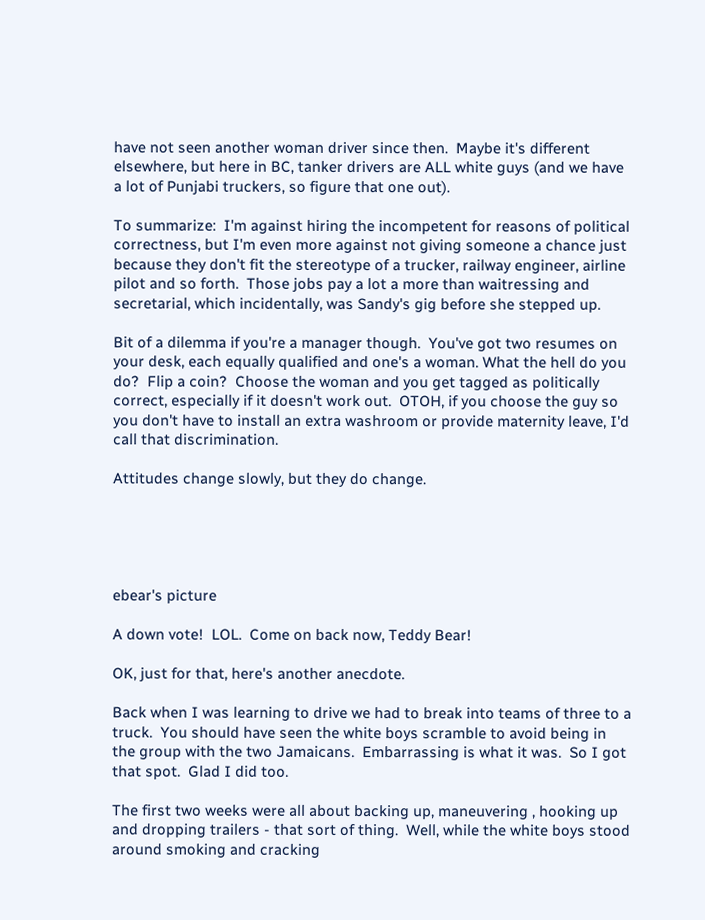have not seen another woman driver since then.  Maybe it's different elsewhere, but here in BC, tanker drivers are ALL white guys (and we have a lot of Punjabi truckers, so figure that one out).

To summarize:  I'm against hiring the incompetent for reasons of political correctness, but I'm even more against not giving someone a chance just because they don't fit the stereotype of a trucker, railway engineer, airline pilot and so forth.  Those jobs pay a lot a more than waitressing and secretarial, which incidentally, was Sandy's gig before she stepped up.

Bit of a dilemma if you're a manager though.  You've got two resumes on your desk, each equally qualified and one's a woman. What the hell do you do?  Flip a coin?  Choose the woman and you get tagged as politically correct, especially if it doesn't work out.  OTOH, if you choose the guy so you don't have to install an extra washroom or provide maternity leave, I'd call that discrimination.

Attitudes change slowly, but they do change.





ebear's picture

A down vote!  LOL.  Come on back now, Teddy Bear!

OK, just for that, here's another anecdote.

Back when I was learning to drive we had to break into teams of three to a truck.  You should have seen the white boys scramble to avoid being in the group with the two Jamaicans.  Embarrassing is what it was.  So I got that spot.  Glad I did too.

The first two weeks were all about backing up, maneuvering , hooking up and dropping trailers - that sort of thing.  Well, while the white boys stood around smoking and cracking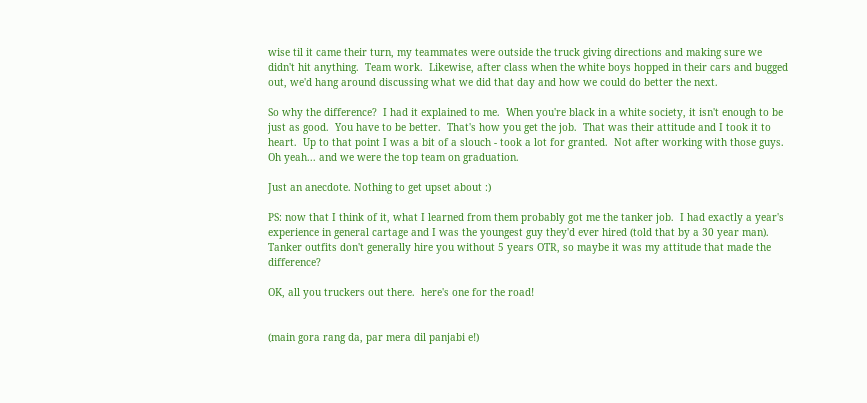wise til it came their turn, my teammates were outside the truck giving directions and making sure we didn't hit anything.  Team work.  Likewise, after class when the white boys hopped in their cars and bugged out, we'd hang around discussing what we did that day and how we could do better the next.

So why the difference?  I had it explained to me.  When you're black in a white society, it isn't enough to be just as good.  You have to be better.  That's how you get the job.  That was their attitude and I took it to heart.  Up to that point I was a bit of a slouch - took a lot for granted.  Not after working with those guys.  Oh yeah... and we were the top team on graduation.

Just an anecdote. Nothing to get upset about :)

PS: now that I think of it, what I learned from them probably got me the tanker job.  I had exactly a year's experience in general cartage and I was the youngest guy they'd ever hired (told that by a 30 year man).  Tanker outfits don't generally hire you without 5 years OTR, so maybe it was my attitude that made the difference?

OK, all you truckers out there.  here's one for the road!


(main gora rang da, par mera dil panjabi e!)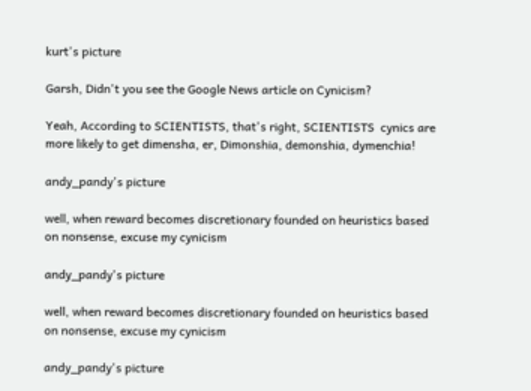kurt's picture

Garsh, Didn't you see the Google News article on Cynicism?

Yeah, According to SCIENTISTS, that's right, SCIENTISTS  cynics are more likely to get dimensha, er, Dimonshia, demonshia, dymenchia!

andy_pandy's picture

well, when reward becomes discretionary founded on heuristics based on nonsense, excuse my cynicism

andy_pandy's picture

well, when reward becomes discretionary founded on heuristics based on nonsense, excuse my cynicism

andy_pandy's picture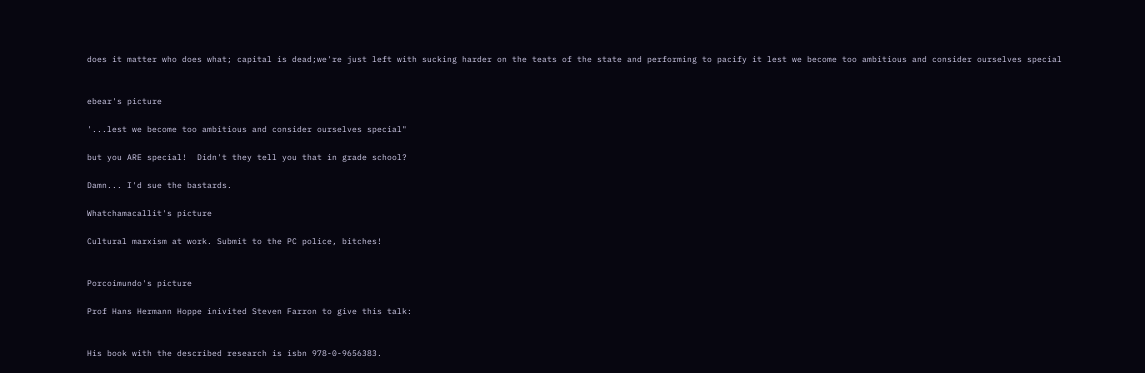does it matter who does what; capital is dead;we're just left with sucking harder on the teats of the state and performing to pacify it lest we become too ambitious and consider ourselves special


ebear's picture

'...lest we become too ambitious and consider ourselves special"

but you ARE special!  Didn't they tell you that in grade school?

Damn... I'd sue the bastards.

Whatchamacallit's picture

Cultural marxism at work. Submit to the PC police, bitches!


Porcoimundo's picture

Prof Hans Hermann Hoppe inivited Steven Farron to give this talk:


His book with the described research is isbn 978-0-9656383.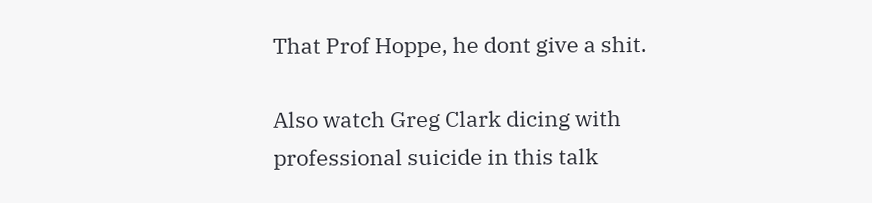That Prof Hoppe, he dont give a shit.

Also watch Greg Clark dicing with professional suicide in this talk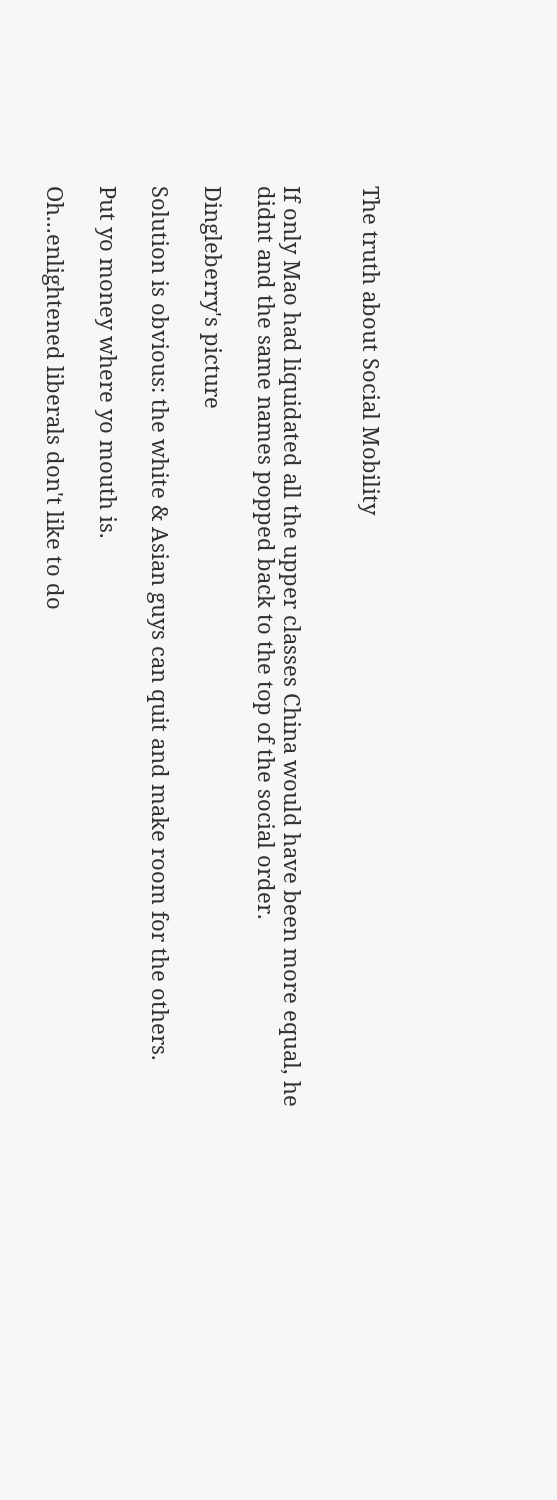The truth about Social Mobility


If only Mao had liquidated all the upper classes China would have been more equal, he didnt and the same names popped back to the top of the social order.

Dingleberry's picture

Solution is obvious: the white & Asian guys can quit and make room for the others.

Put yo money where yo mouth is.

Oh...enlightened liberals don't like to do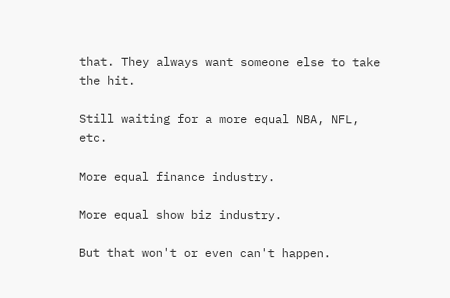that. They always want someone else to take the hit.

Still waiting for a more equal NBA, NFL, etc.

More equal finance industry.

More equal show biz industry.

But that won't or even can't happen.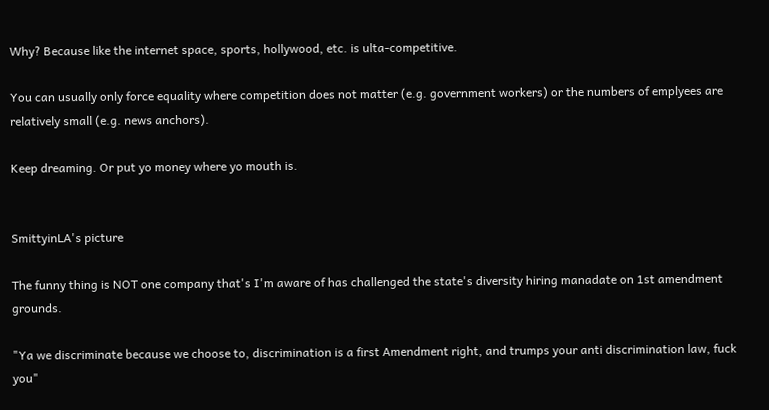Why? Because like the internet space, sports, hollywood, etc. is ulta-competitive.

You can usually only force equality where competition does not matter (e.g. government workers) or the numbers of emplyees are relatively small (e.g. news anchors).

Keep dreaming. Or put yo money where yo mouth is.


SmittyinLA's picture

The funny thing is NOT one company that's I'm aware of has challenged the state's diversity hiring manadate on 1st amendment grounds.

"Ya we discriminate because we choose to, discrimination is a first Amendment right, and trumps your anti discrimination law, fuck you"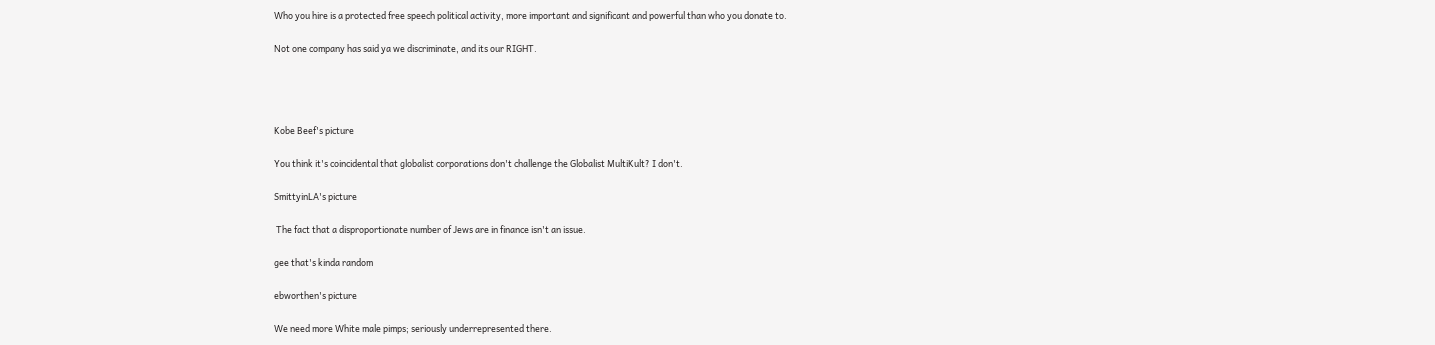Who you hire is a protected free speech political activity, more important and significant and powerful than who you donate to.

Not one company has said ya we discriminate, and its our RIGHT.




Kobe Beef's picture

You think it's coincidental that globalist corporations don't challenge the Globalist MultiKult? I don't.

SmittyinLA's picture

 The fact that a disproportionate number of Jews are in finance isn't an issue.

gee that's kinda random

ebworthen's picture

We need more White male pimps; seriously underrepresented there.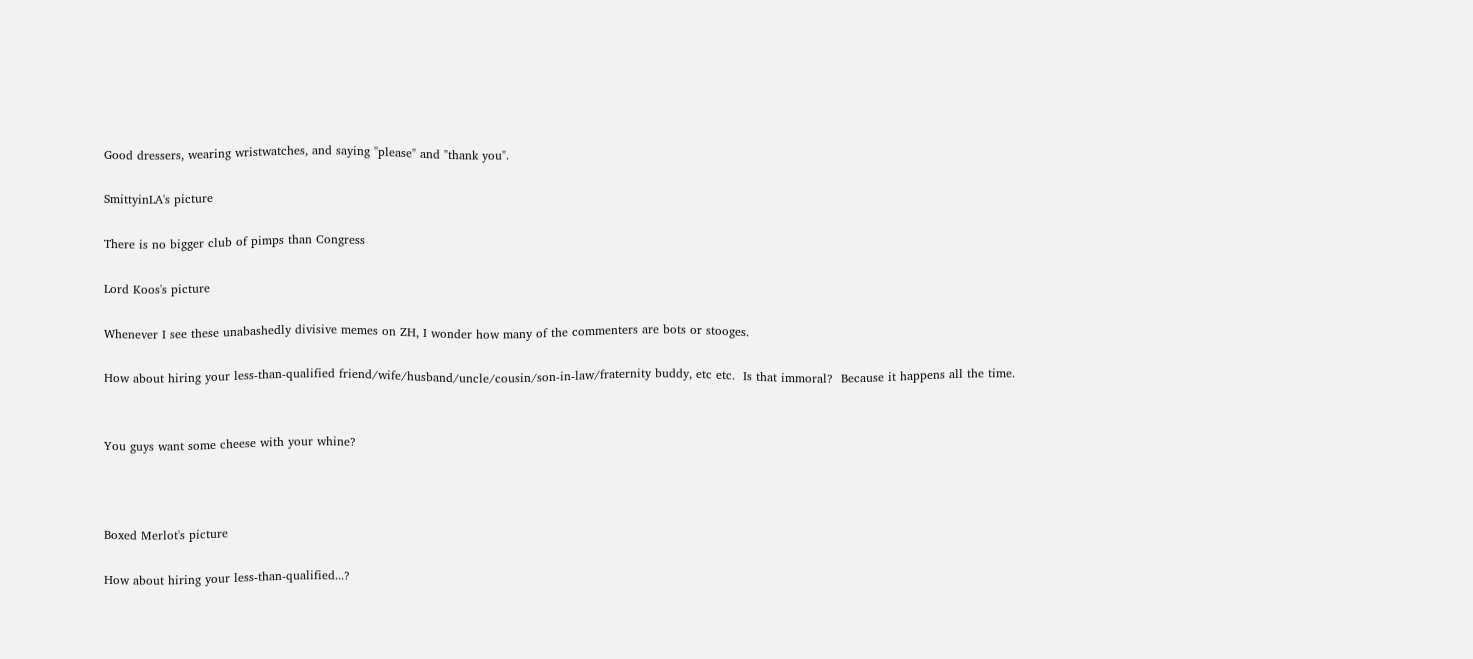Good dressers, wearing wristwatches, and saying "please" and "thank you".

SmittyinLA's picture

There is no bigger club of pimps than Congress

Lord Koos's picture

Whenever I see these unabashedly divisive memes on ZH, I wonder how many of the commenters are bots or stooges.

How about hiring your less-than-qualified friend/wife/husband/uncle/cousin/son-in-law/fraternity buddy, etc etc.  Is that immoral?  Because it happens all the time.


You guys want some cheese with your whine?



Boxed Merlot's picture

How about hiring your less-than-qualified...?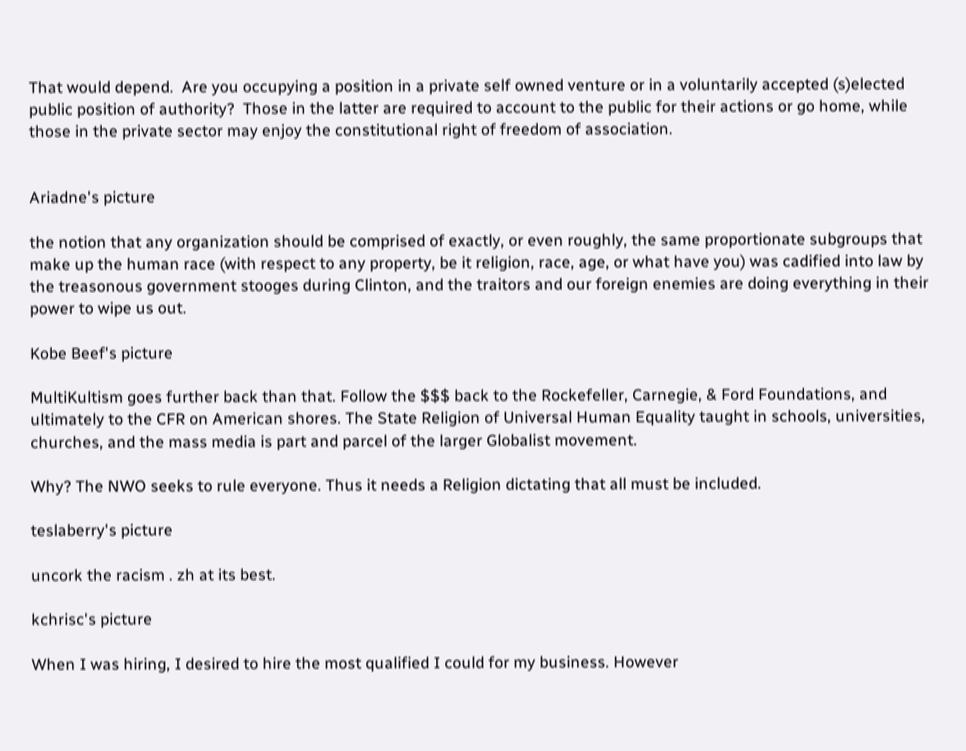That would depend.  Are you occupying a position in a private self owned venture or in a voluntarily accepted (s)elected public position of authority?  Those in the latter are required to account to the public for their actions or go home, while those in the private sector may enjoy the constitutional right of freedom of association.


Ariadne's picture

the notion that any organization should be comprised of exactly, or even roughly, the same proportionate subgroups that make up the human race (with respect to any property, be it religion, race, age, or what have you) was cadified into law by the treasonous government stooges during Clinton, and the traitors and our foreign enemies are doing everything in their power to wipe us out.

Kobe Beef's picture

MultiKultism goes further back than that. Follow the $$$ back to the Rockefeller, Carnegie, & Ford Foundations, and ultimately to the CFR on American shores. The State Religion of Universal Human Equality taught in schools, universities, churches, and the mass media is part and parcel of the larger Globalist movement.

Why? The NWO seeks to rule everyone. Thus it needs a Religion dictating that all must be included.

teslaberry's picture

uncork the racism . zh at its best.

kchrisc's picture

When I was hiring, I desired to hire the most qualified I could for my business. However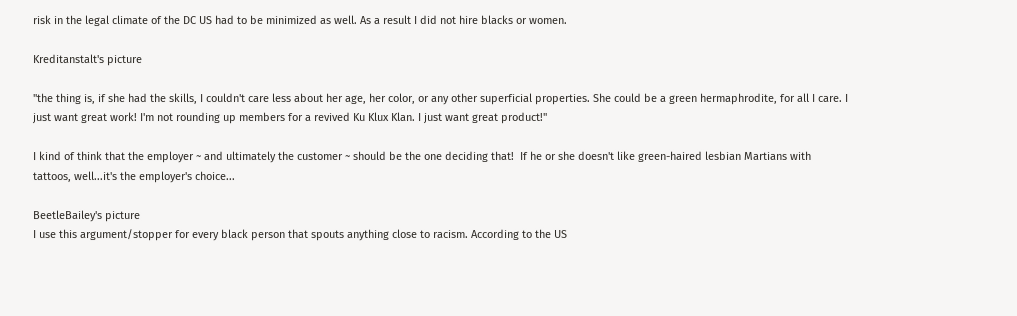risk in the legal climate of the DC US had to be minimized as well. As a result I did not hire blacks or women.

Kreditanstalt's picture

"the thing is, if she had the skills, I couldn't care less about her age, her color, or any other superficial properties. She could be a green hermaphrodite, for all I care. I just want great work! I'm not rounding up members for a revived Ku Klux Klan. I just want great product!"

I kind of think that the employer ~ and ultimately the customer ~ should be the one deciding that!  If he or she doesn't like green-haired lesbian Martians with tattoos, well...it's the employer's choice...

BeetleBailey's picture
I use this argument/stopper for every black person that spouts anything close to racism. According to the US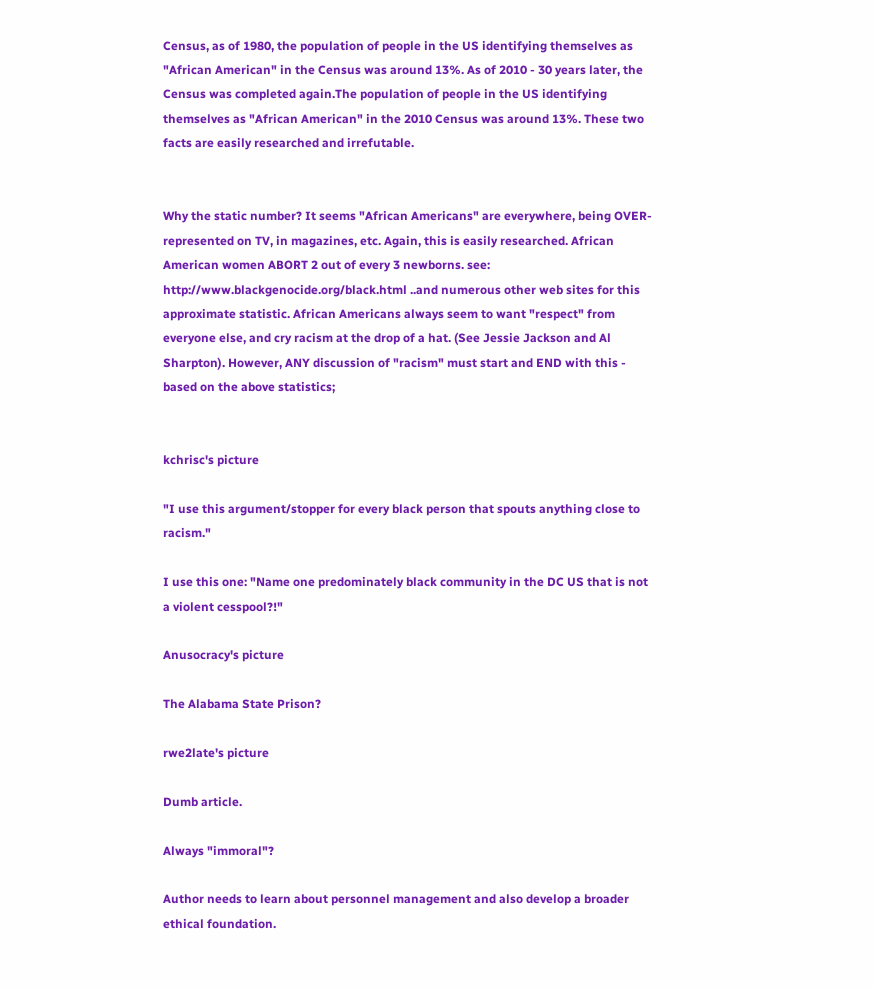Census, as of 1980, the population of people in the US identifying themselves as "African American" in the Census was around 13%. As of 2010 - 30 years later, the Census was completed again.The population of people in the US identifying themselves as "African American" in the 2010 Census was around 13%. These two facts are easily researched and irrefutable.


Why the static number? It seems "African Americans" are everywhere, being OVER-represented on TV, in magazines, etc. Again, this is easily researched. African American women ABORT 2 out of every 3 newborns. see: http://www.blackgenocide.org/black.html ..and numerous other web sites for this approximate statistic. African Americans always seem to want "respect" from everyone else, and cry racism at the drop of a hat. (See Jessie Jackson and Al Sharpton). However, ANY discussion of "racism" must start and END with this - based on the above statistics;


kchrisc's picture

"I use this argument/stopper for every black person that spouts anything close to racism."

I use this one: "Name one predominately black community in the DC US that is not a violent cesspool?!"

Anusocracy's picture

The Alabama State Prison?

rwe2late's picture

Dumb article.

Always "immoral"?

Author needs to learn about personnel management and also develop a broader ethical foundation.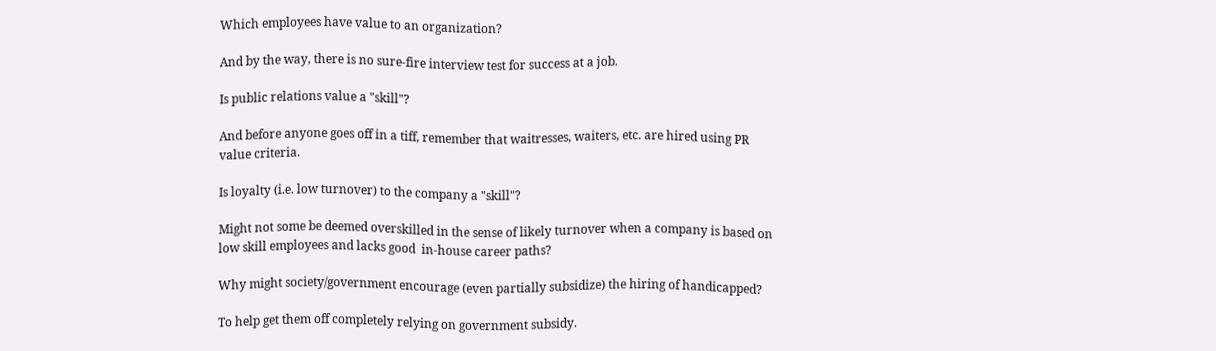Which employees have value to an organization?

And by the way, there is no sure-fire interview test for success at a job.

Is public relations value a "skill"?

And before anyone goes off in a tiff, remember that waitresses, waiters, etc. are hired using PR value criteria.

Is loyalty (i.e. low turnover) to the company a "skill"?

Might not some be deemed overskilled in the sense of likely turnover when a company is based on low skill employees and lacks good  in-house career paths?

Why might society/government encourage (even partially subsidize) the hiring of handicapped?

To help get them off completely relying on government subsidy.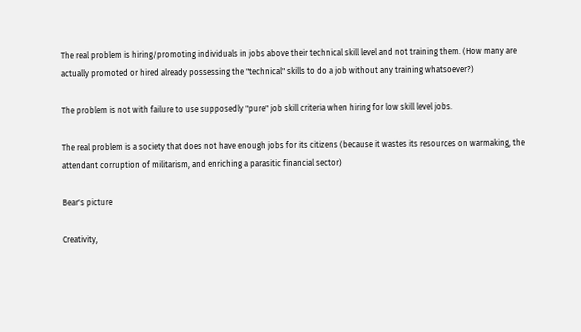The real problem is hiring/promoting individuals in jobs above their technical skill level and not training them. (How many are actually promoted or hired already possessing the "technical" skills to do a job without any training whatsoever?)

The problem is not with failure to use supposedly "pure" job skill criteria when hiring for low skill level jobs.

The real problem is a society that does not have enough jobs for its citizens (because it wastes its resources on warmaking, the attendant corruption of militarism, and enriching a parasitic financial sector)

Bear's picture

Creativity,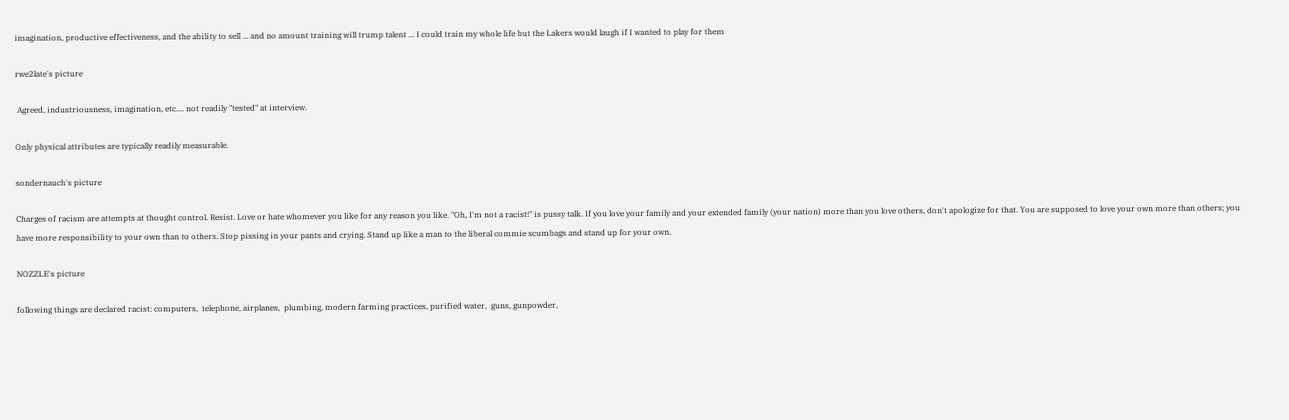imagination, productive effectiveness, and the ability to sell ... and no amount training will trump talent ... I could train my whole life but the Lakers would laugh if I wanted to play for them

rwe2late's picture

 Agreed, industriousness, imagination, etc.... not readily "tested" at interview.

Only physical attributes are typically readily measurable.

sondernauch's picture

Charges of racism are attempts at thought control. Resist. Love or hate whomever you like for any reason you like. "Oh, I'm not a racist!" is pussy talk. If you love your family and your extended family (your nation) more than you love others, don't apologize for that. You are supposed to love your own more than others; you have more responsibility to your own than to others. Stop pissing in your pants and crying. Stand up like a man to the liberal commie scumbags and stand up for your own.

NOZZLE's picture

following things are declared racist: computers,  telephone, airplanes,  plumbing, modern farming practices, purified water,  guns, gunpowder,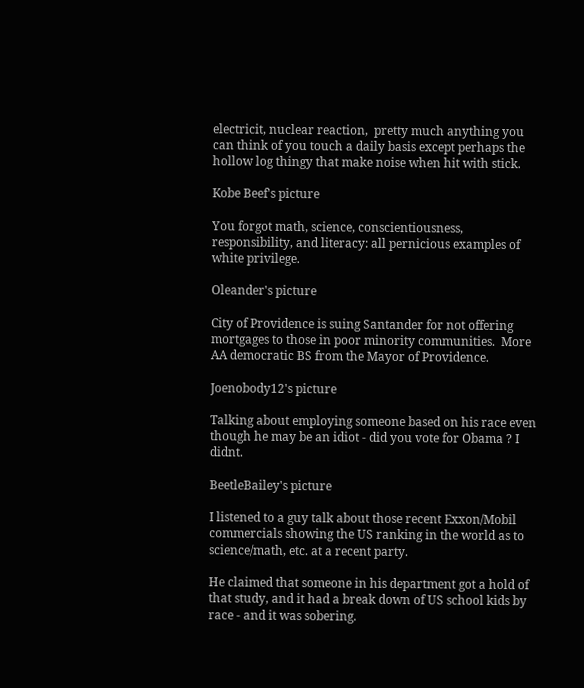electricit, nuclear reaction,  pretty much anything you can think of you touch a daily basis except perhaps the hollow log thingy that make noise when hit with stick.

Kobe Beef's picture

You forgot math, science, conscientiousness, responsibility, and literacy: all pernicious examples of white privilege.

Oleander's picture

City of Providence is suing Santander for not offering mortgages to those in poor minority communities.  More AA democratic BS from the Mayor of Providence.

Joenobody12's picture

Talking about employing someone based on his race even though he may be an idiot - did you vote for Obama ? I didnt.

BeetleBailey's picture

I listened to a guy talk about those recent Exxon/Mobil commercials showing the US ranking in the world as to science/math, etc. at a recent party.

He claimed that someone in his department got a hold of that study, and it had a break down of US school kids by race - and it was sobering.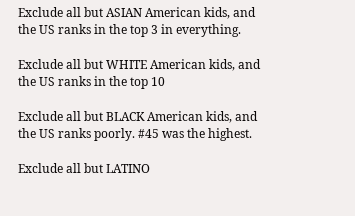Exclude all but ASIAN American kids, and the US ranks in the top 3 in everything.

Exclude all but WHITE American kids, and the US ranks in the top 10

Exclude all but BLACK American kids, and the US ranks poorly. #45 was the highest.

Exclude all but LATINO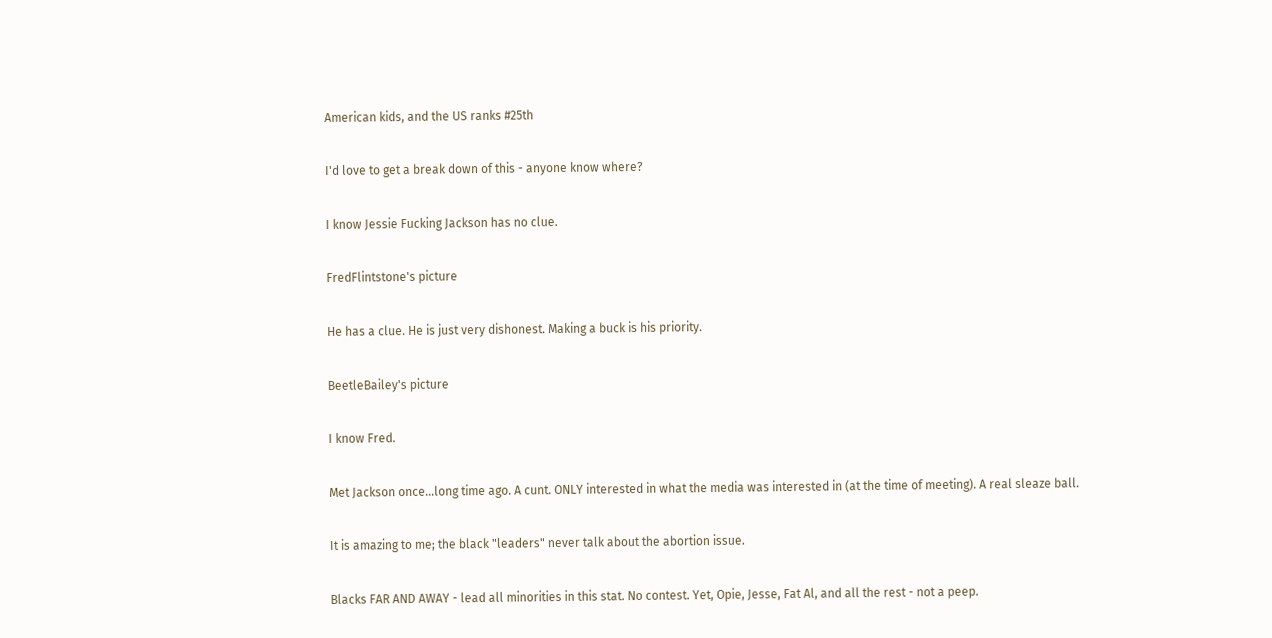American kids, and the US ranks #25th

I'd love to get a break down of this - anyone know where?

I know Jessie Fucking Jackson has no clue.

FredFlintstone's picture

He has a clue. He is just very dishonest. Making a buck is his priority.

BeetleBailey's picture

I know Fred.

Met Jackson once...long time ago. A cunt. ONLY interested in what the media was interested in (at the time of meeting). A real sleaze ball.

It is amazing to me; the black "leaders" never talk about the abortion issue.

Blacks FAR AND AWAY - lead all minorities in this stat. No contest. Yet, Opie, Jesse, Fat Al, and all the rest - not a peep.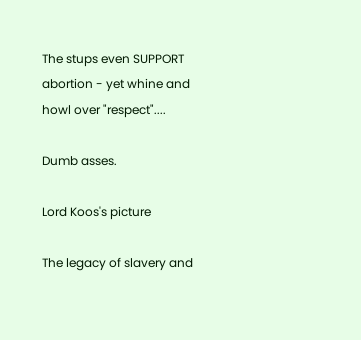The stups even SUPPORT abortion - yet whine and howl over "respect"....

Dumb asses.

Lord Koos's picture

The legacy of slavery and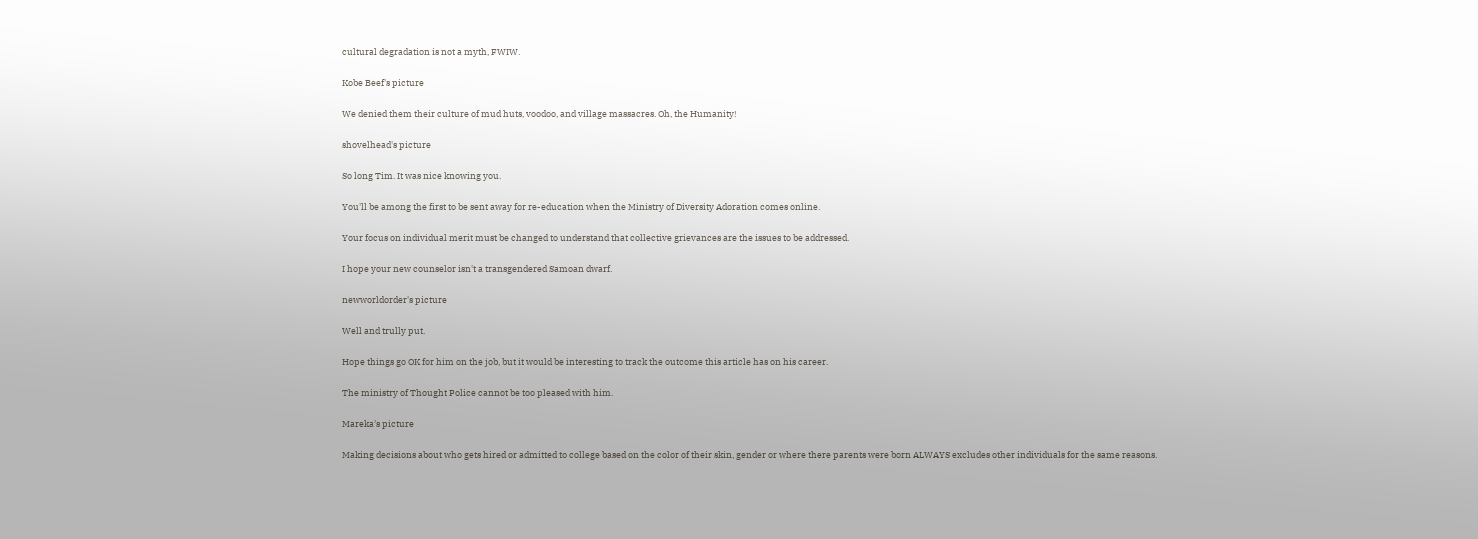cultural degradation is not a myth, FWIW.

Kobe Beef's picture

We denied them their culture of mud huts, voodoo, and village massacres. Oh, the Humanity!

shovelhead's picture

So long Tim. It was nice knowing you.

You'll be among the first to be sent away for re-education when the Ministry of Diversity Adoration comes online.

Your focus on individual merit must be changed to understand that collective grievances are the issues to be addressed.

I hope your new counselor isn't a transgendered Samoan dwarf.

newworldorder's picture

Well and trully put.

Hope things go OK for him on the job, but it would be interesting to track the outcome this article has on his career.

The ministry of Thought Police cannot be too pleased with him.

Mareka's picture

Making decisions about who gets hired or admitted to college based on the color of their skin, gender or where there parents were born ALWAYS excludes other individuals for the same reasons.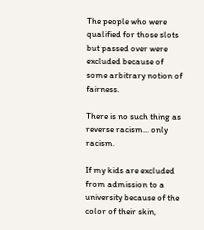The people who were qualified for those slots but passed over were excluded because of some arbitrary notion of fairness.

There is no such thing as reverse racism... only racism.

If my kids are excluded from admission to a university because of the color of their skin,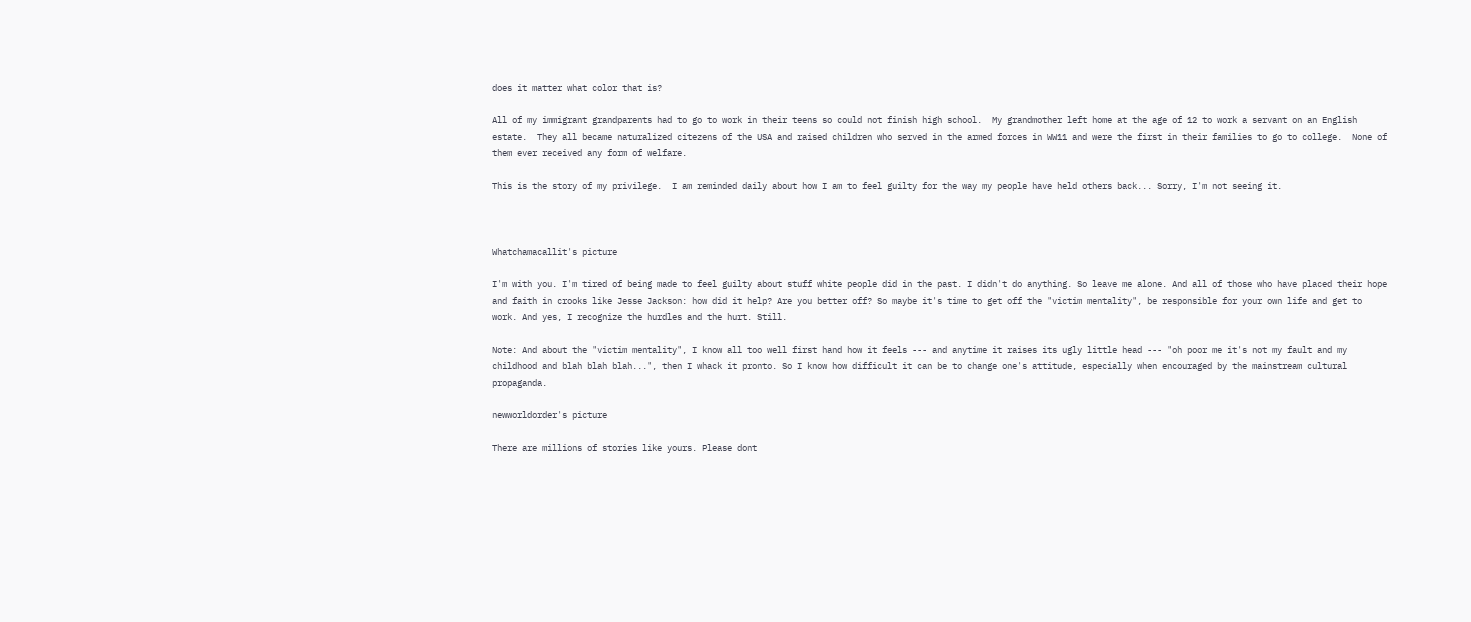does it matter what color that is?

All of my immigrant grandparents had to go to work in their teens so could not finish high school.  My grandmother left home at the age of 12 to work a servant on an English estate.  They all became naturalized citezens of the USA and raised children who served in the armed forces in WW11 and were the first in their families to go to college.  None of them ever received any form of welfare.

This is the story of my privilege.  I am reminded daily about how I am to feel guilty for the way my people have held others back... Sorry, I'm not seeing it.



Whatchamacallit's picture

I'm with you. I'm tired of being made to feel guilty about stuff white people did in the past. I didn't do anything. So leave me alone. And all of those who have placed their hope and faith in crooks like Jesse Jackson: how did it help? Are you better off? So maybe it's time to get off the "victim mentality", be responsible for your own life and get to work. And yes, I recognize the hurdles and the hurt. Still.

Note: And about the "victim mentality", I know all too well first hand how it feels --- and anytime it raises its ugly little head --- "oh poor me it's not my fault and my childhood and blah blah blah...", then I whack it pronto. So I know how difficult it can be to change one's attitude, especially when encouraged by the mainstream cultural propaganda.

newworldorder's picture

There are millions of stories like yours. Please dont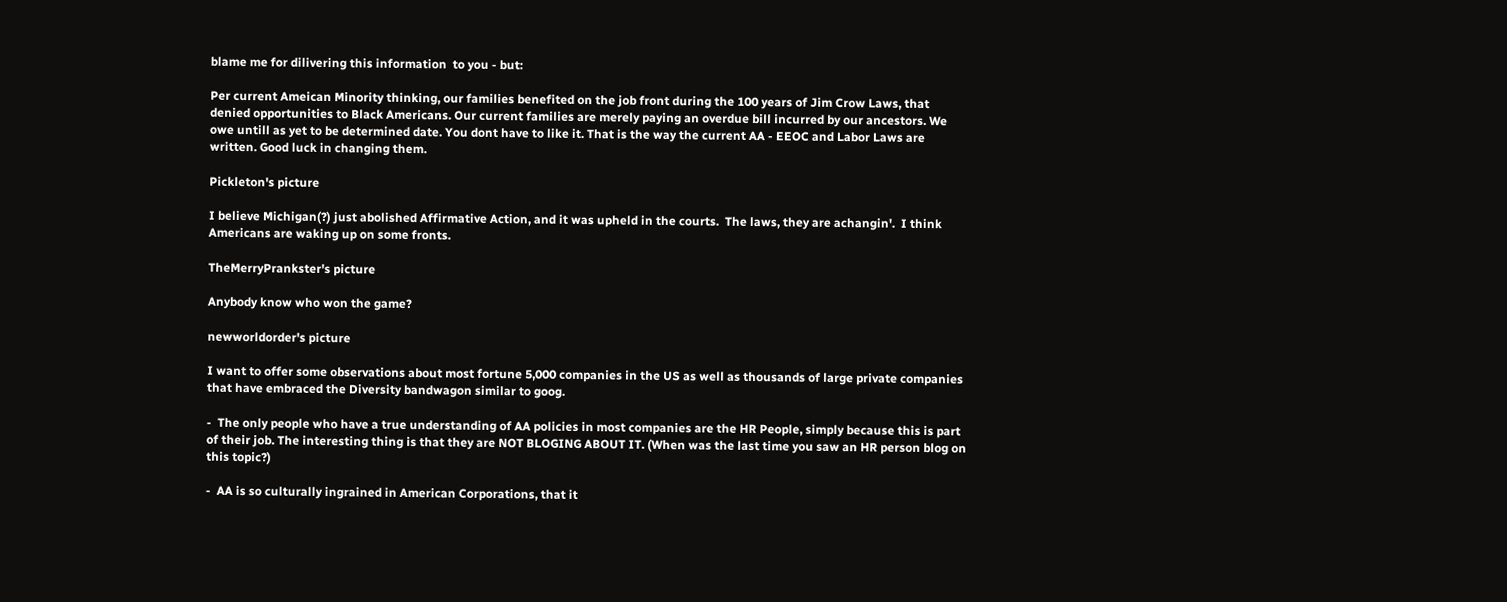blame me for dilivering this information  to you - but:

Per current Ameican Minority thinking, our families benefited on the job front during the 100 years of Jim Crow Laws, that denied opportunities to Black Americans. Our current families are merely paying an overdue bill incurred by our ancestors. We owe untill as yet to be determined date. You dont have to like it. That is the way the current AA - EEOC and Labor Laws are written. Good luck in changing them.

Pickleton's picture

I believe Michigan(?) just abolished Affirmative Action, and it was upheld in the courts.  The laws, they are achangin'.  I think Americans are waking up on some fronts.

TheMerryPrankster's picture

Anybody know who won the game?

newworldorder's picture

I want to offer some observations about most fortune 5,000 companies in the US as well as thousands of large private companies that have embraced the Diversity bandwagon similar to goog.

-  The only people who have a true understanding of AA policies in most companies are the HR People, simply because this is part of their job. The interesting thing is that they are NOT BLOGING ABOUT IT. (When was the last time you saw an HR person blog on this topic?)

-  AA is so culturally ingrained in American Corporations, that it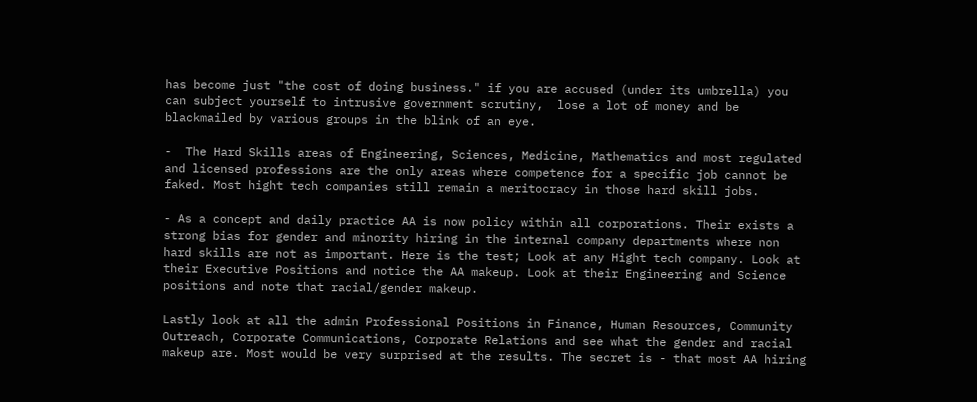has become just "the cost of doing business." if you are accused (under its umbrella) you can subject yourself to intrusive government scrutiny,  lose a lot of money and be blackmailed by various groups in the blink of an eye.

-  The Hard Skills areas of Engineering, Sciences, Medicine, Mathematics and most regulated and licensed professions are the only areas where competence for a specific job cannot be faked. Most hight tech companies still remain a meritocracy in those hard skill jobs.

- As a concept and daily practice AA is now policy within all corporations. Their exists a strong bias for gender and minority hiring in the internal company departments where non hard skills are not as important. Here is the test; Look at any Hight tech company. Look at their Executive Positions and notice the AA makeup. Look at their Engineering and Science positions and note that racial/gender makeup.

Lastly look at all the admin Professional Positions in Finance, Human Resources, Community Outreach, Corporate Communications, Corporate Relations and see what the gender and racial makeup are. Most would be very surprised at the results. The secret is - that most AA hiring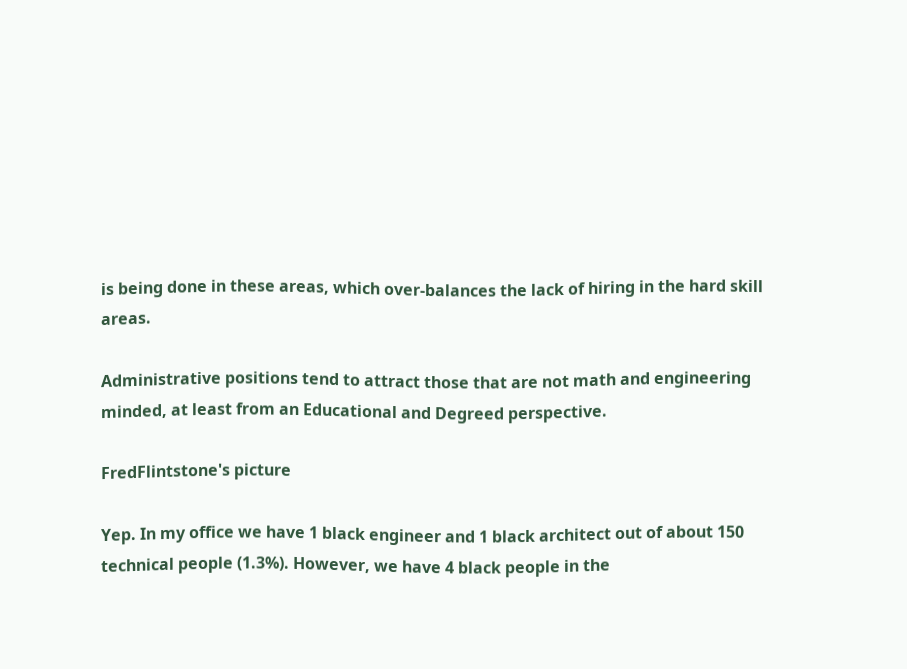is being done in these areas, which over-balances the lack of hiring in the hard skill areas.

Administrative positions tend to attract those that are not math and engineering minded, at least from an Educational and Degreed perspective.

FredFlintstone's picture

Yep. In my office we have 1 black engineer and 1 black architect out of about 150 technical people (1.3%). However, we have 4 black people in the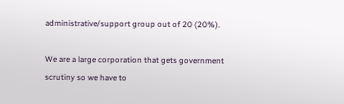administrative/support group out of 20 (20%).

We are a large corporation that gets government scrutiny so we have to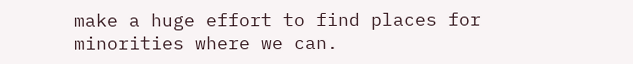make a huge effort to find places for minorities where we can.